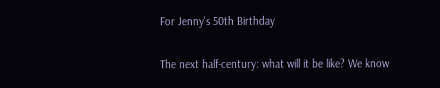For Jenny's 50th Birthday

The next half-century: what will it be like? We know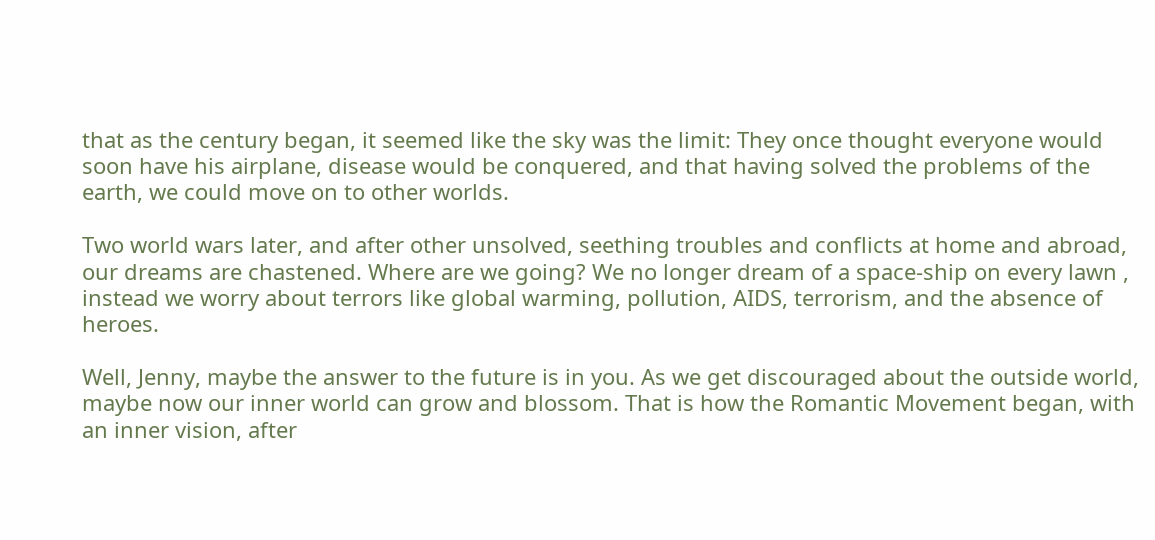that as the century began, it seemed like the sky was the limit: They once thought everyone would soon have his airplane, disease would be conquered, and that having solved the problems of the earth, we could move on to other worlds.

Two world wars later, and after other unsolved, seething troubles and conflicts at home and abroad, our dreams are chastened. Where are we going? We no longer dream of a space-ship on every lawn , instead we worry about terrors like global warming, pollution, AIDS, terrorism, and the absence of heroes.

Well, Jenny, maybe the answer to the future is in you. As we get discouraged about the outside world, maybe now our inner world can grow and blossom. That is how the Romantic Movement began, with an inner vision, after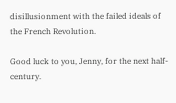disillusionment with the failed ideals of the French Revolution.

Good luck to you, Jenny, for the next half-century.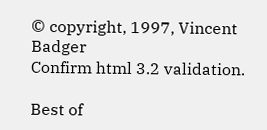© copyright, 1997, Vincent Badger
Confirm html 3.2 validation.

Best of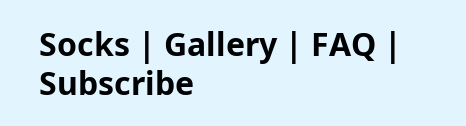Socks | Gallery | FAQ | Subscribe